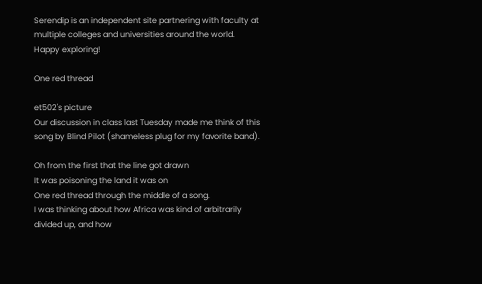Serendip is an independent site partnering with faculty at multiple colleges and universities around the world. Happy exploring!

One red thread

et502's picture
Our discussion in class last Tuesday made me think of this song by Blind Pilot (shameless plug for my favorite band).

Oh from the first that the line got drawn
It was poisoning the land it was on
One red thread through the middle of a song.
I was thinking about how Africa was kind of arbitrarily divided up, and how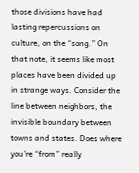those divisions have had lasting repercussions on culture, on the “song.” On that note, it seems like most places have been divided up in strange ways. Consider the line between neighbors, the invisible boundary between towns and states. Does where you’re “from” really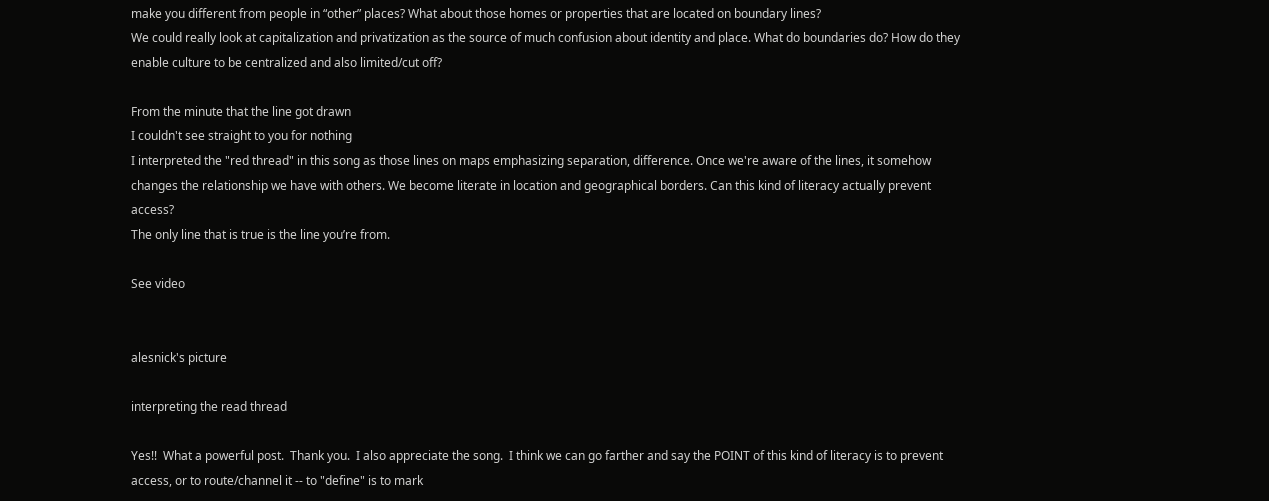make you different from people in “other” places? What about those homes or properties that are located on boundary lines?
We could really look at capitalization and privatization as the source of much confusion about identity and place. What do boundaries do? How do they enable culture to be centralized and also limited/cut off?

From the minute that the line got drawn
I couldn't see straight to you for nothing
I interpreted the "red thread" in this song as those lines on maps emphasizing separation, difference. Once we're aware of the lines, it somehow changes the relationship we have with others. We become literate in location and geographical borders. Can this kind of literacy actually prevent access?
The only line that is true is the line you’re from.

See video


alesnick's picture

interpreting the read thread

Yes!!  What a powerful post.  Thank you.  I also appreciate the song.  I think we can go farther and say the POINT of this kind of literacy is to prevent access, or to route/channel it -- to "define" is to mark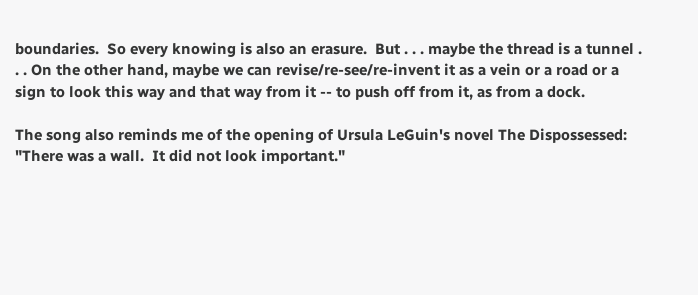boundaries.  So every knowing is also an erasure.  But . . . maybe the thread is a tunnel . . . On the other hand, maybe we can revise/re-see/re-invent it as a vein or a road or a sign to look this way and that way from it -- to push off from it, as from a dock.

The song also reminds me of the opening of Ursula LeGuin's novel The Dispossessed: "There was a wall.  It did not look important."